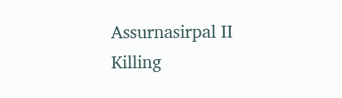Assurnasirpal II Killing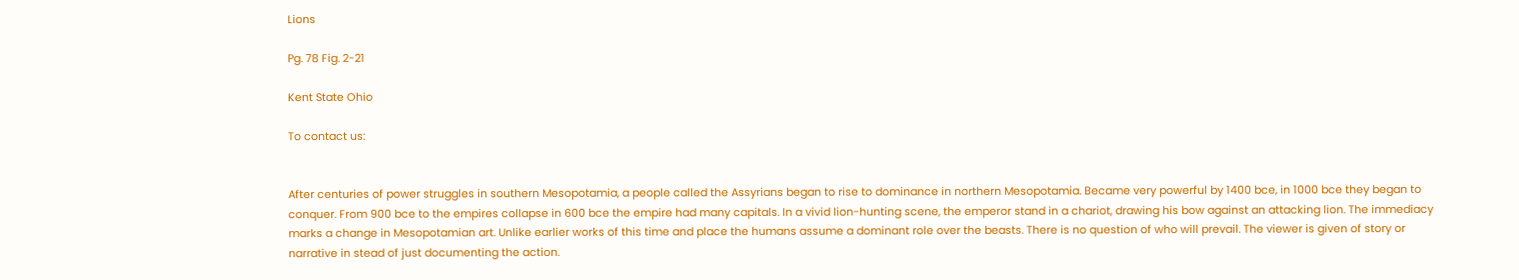Lions

Pg. 78 Fig. 2-21

Kent State Ohio

To contact us:


After centuries of power struggles in southern Mesopotamia, a people called the Assyrians began to rise to dominance in northern Mesopotamia. Became very powerful by 1400 bce, in 1000 bce they began to conquer. From 900 bce to the empires collapse in 600 bce the empire had many capitals. In a vivid lion-hunting scene, the emperor stand in a chariot, drawing his bow against an attacking lion. The immediacy marks a change in Mesopotamian art. Unlike earlier works of this time and place the humans assume a dominant role over the beasts. There is no question of who will prevail. The viewer is given of story or narrative in stead of just documenting the action.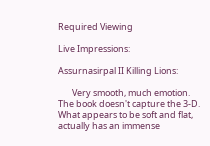Required Viewing

Live Impressions:

Assurnasirpal II Killing Lions:

       Very smooth, much emotion. The book doesn't capture the 3-D.  What appears to be soft and flat, actually has an immense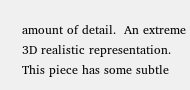amount of detail.  An extreme 3D realistic representation. This piece has some subtle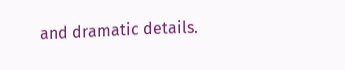and dramatic details.